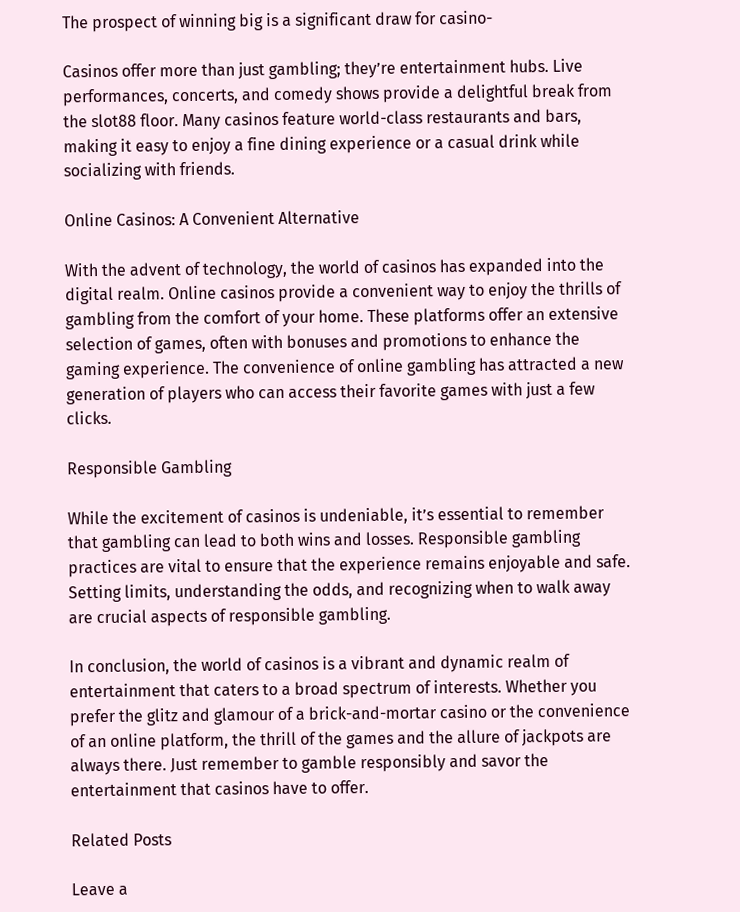The prospect of winning big is a significant draw for casino-

Casinos offer more than just gambling; they’re entertainment hubs. Live performances, concerts, and comedy shows provide a delightful break from the slot88 floor. Many casinos feature world-class restaurants and bars, making it easy to enjoy a fine dining experience or a casual drink while socializing with friends.

Online Casinos: A Convenient Alternative

With the advent of technology, the world of casinos has expanded into the digital realm. Online casinos provide a convenient way to enjoy the thrills of gambling from the comfort of your home. These platforms offer an extensive selection of games, often with bonuses and promotions to enhance the gaming experience. The convenience of online gambling has attracted a new generation of players who can access their favorite games with just a few clicks.

Responsible Gambling

While the excitement of casinos is undeniable, it’s essential to remember that gambling can lead to both wins and losses. Responsible gambling practices are vital to ensure that the experience remains enjoyable and safe. Setting limits, understanding the odds, and recognizing when to walk away are crucial aspects of responsible gambling.

In conclusion, the world of casinos is a vibrant and dynamic realm of entertainment that caters to a broad spectrum of interests. Whether you prefer the glitz and glamour of a brick-and-mortar casino or the convenience of an online platform, the thrill of the games and the allure of jackpots are always there. Just remember to gamble responsibly and savor the entertainment that casinos have to offer.

Related Posts

Leave a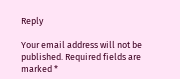Reply

Your email address will not be published. Required fields are marked *